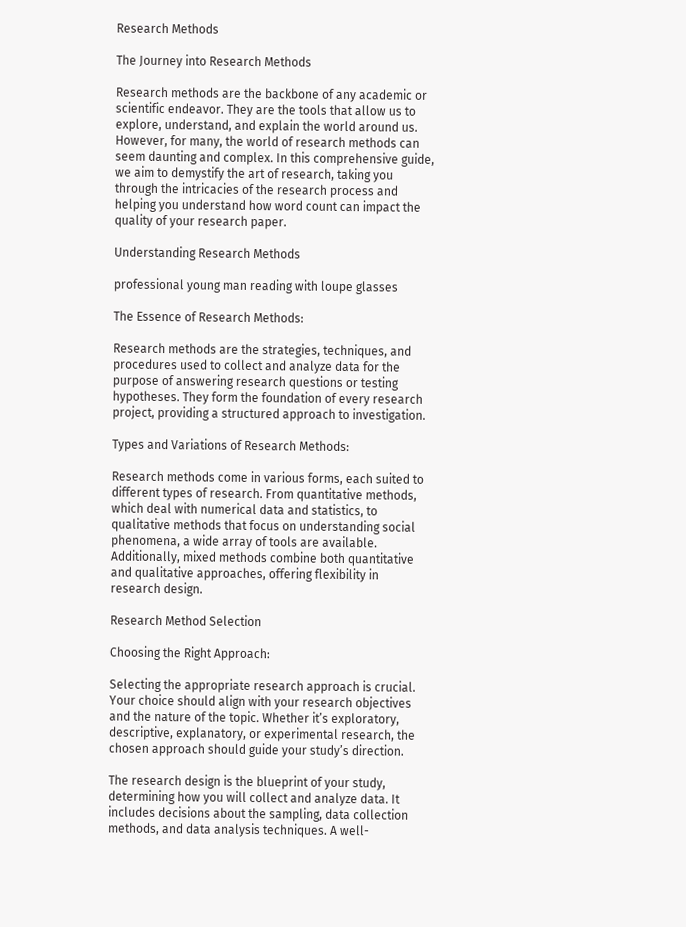Research Methods

The Journey into Research Methods

Research methods are the backbone of any academic or scientific endeavor. They are the tools that allow us to explore, understand, and explain the world around us. However, for many, the world of research methods can seem daunting and complex. In this comprehensive guide, we aim to demystify the art of research, taking you through the intricacies of the research process and helping you understand how word count can impact the quality of your research paper.

Understanding Research Methods

professional young man reading with loupe glasses

The Essence of Research Methods:

Research methods are the strategies, techniques, and procedures used to collect and analyze data for the purpose of answering research questions or testing hypotheses. They form the foundation of every research project, providing a structured approach to investigation.

Types and Variations of Research Methods:

Research methods come in various forms, each suited to different types of research. From quantitative methods, which deal with numerical data and statistics, to qualitative methods that focus on understanding social phenomena, a wide array of tools are available. Additionally, mixed methods combine both quantitative and qualitative approaches, offering flexibility in research design.

Research Method Selection

Choosing the Right Approach:

Selecting the appropriate research approach is crucial. Your choice should align with your research objectives and the nature of the topic. Whether it’s exploratory, descriptive, explanatory, or experimental research, the chosen approach should guide your study’s direction.

The research design is the blueprint of your study, determining how you will collect and analyze data. It includes decisions about the sampling, data collection methods, and data analysis techniques. A well-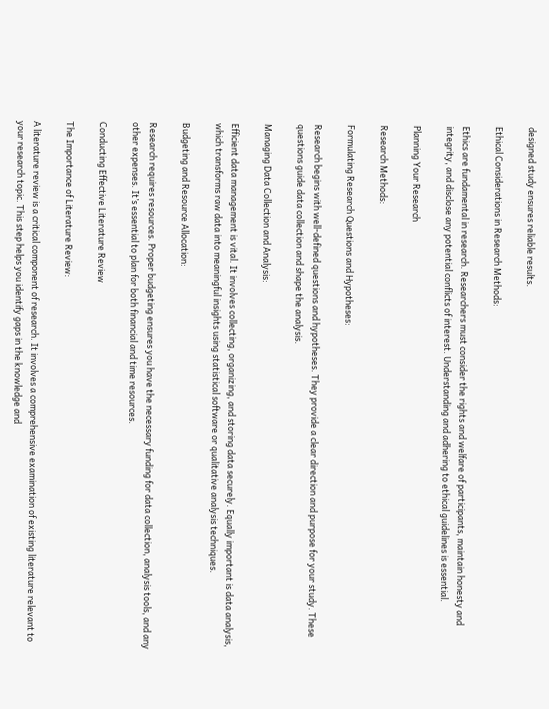designed study ensures reliable results.

Ethical Considerations in Research Methods:

Ethics are fundamental in research. Researchers must consider the rights and welfare of participants, maintain honesty and integrity, and disclose any potential conflicts of interest. Understanding and adhering to ethical guidelines is essential.

Planning Your Research

Research Methods:

Formulating Research Questions and Hypotheses:

Research begins with well-defined questions and hypotheses. They provide a clear direction and purpose for your study. These questions guide data collection and shape the analysis.

Managing Data Collection and Analysis:

Efficient data management is vital. It involves collecting, organizing, and storing data securely. Equally important is data analysis, which transforms raw data into meaningful insights using statistical software or qualitative analysis techniques.

Budgeting and Resource Allocation:

Research requires resources. Proper budgeting ensures you have the necessary funding for data collection, analysis tools, and any other expenses. It’s essential to plan for both financial and time resources.

Conducting Effective Literature Review

The Importance of Literature Review:

A literature review is a critical component of research. It involves a comprehensive examination of existing literature relevant to your research topic. This step helps you identify gaps in the knowledge and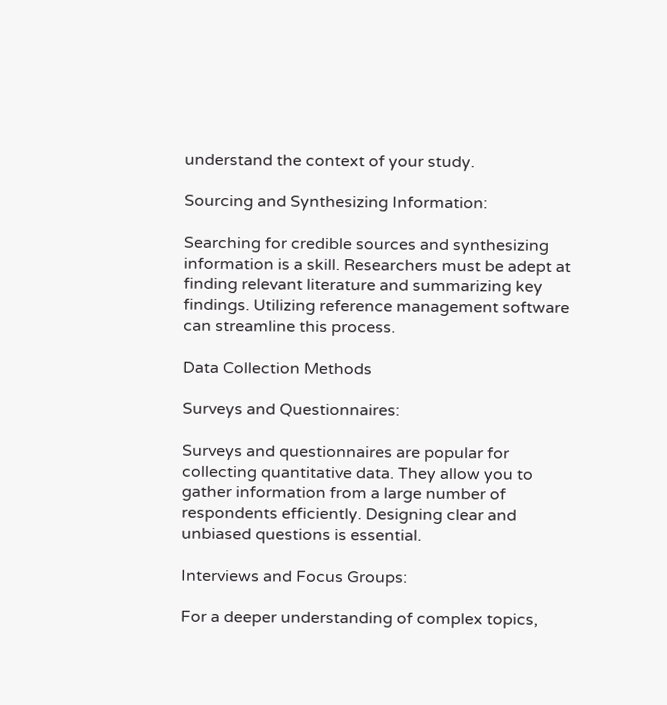understand the context of your study.

Sourcing and Synthesizing Information:

Searching for credible sources and synthesizing information is a skill. Researchers must be adept at finding relevant literature and summarizing key findings. Utilizing reference management software can streamline this process.

Data Collection Methods

Surveys and Questionnaires:

Surveys and questionnaires are popular for collecting quantitative data. They allow you to gather information from a large number of respondents efficiently. Designing clear and unbiased questions is essential.

Interviews and Focus Groups:

For a deeper understanding of complex topics,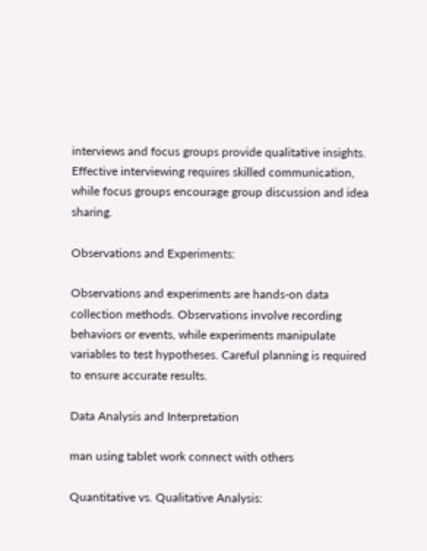interviews and focus groups provide qualitative insights. Effective interviewing requires skilled communication, while focus groups encourage group discussion and idea sharing.

Observations and Experiments:

Observations and experiments are hands-on data collection methods. Observations involve recording behaviors or events, while experiments manipulate variables to test hypotheses. Careful planning is required to ensure accurate results.

Data Analysis and Interpretation

man using tablet work connect with others

Quantitative vs. Qualitative Analysis: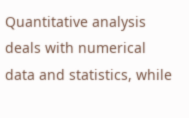Quantitative analysis deals with numerical data and statistics, while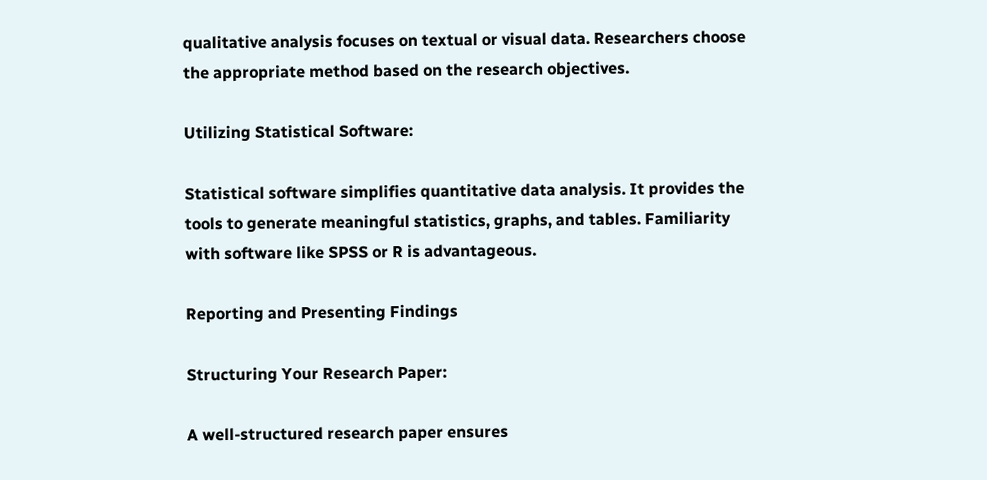qualitative analysis focuses on textual or visual data. Researchers choose the appropriate method based on the research objectives.

Utilizing Statistical Software:

Statistical software simplifies quantitative data analysis. It provides the tools to generate meaningful statistics, graphs, and tables. Familiarity with software like SPSS or R is advantageous.

Reporting and Presenting Findings

Structuring Your Research Paper:

A well-structured research paper ensures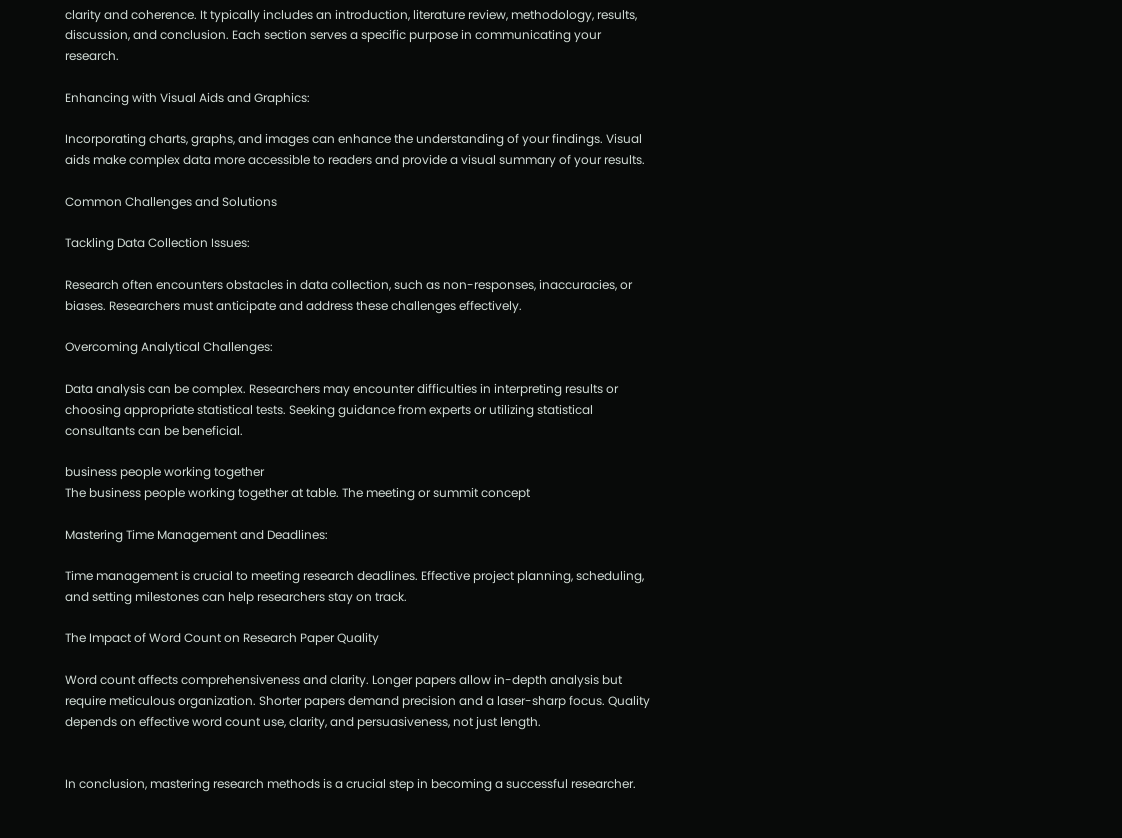clarity and coherence. It typically includes an introduction, literature review, methodology, results, discussion, and conclusion. Each section serves a specific purpose in communicating your research.

Enhancing with Visual Aids and Graphics:

Incorporating charts, graphs, and images can enhance the understanding of your findings. Visual aids make complex data more accessible to readers and provide a visual summary of your results.

Common Challenges and Solutions

Tackling Data Collection Issues:

Research often encounters obstacles in data collection, such as non-responses, inaccuracies, or biases. Researchers must anticipate and address these challenges effectively.

Overcoming Analytical Challenges:

Data analysis can be complex. Researchers may encounter difficulties in interpreting results or choosing appropriate statistical tests. Seeking guidance from experts or utilizing statistical consultants can be beneficial.

business people working together
The business people working together at table. The meeting or summit concept

Mastering Time Management and Deadlines:

Time management is crucial to meeting research deadlines. Effective project planning, scheduling, and setting milestones can help researchers stay on track.

The Impact of Word Count on Research Paper Quality

Word count affects comprehensiveness and clarity. Longer papers allow in-depth analysis but require meticulous organization. Shorter papers demand precision and a laser-sharp focus. Quality depends on effective word count use, clarity, and persuasiveness, not just length.


In conclusion, mastering research methods is a crucial step in becoming a successful researcher.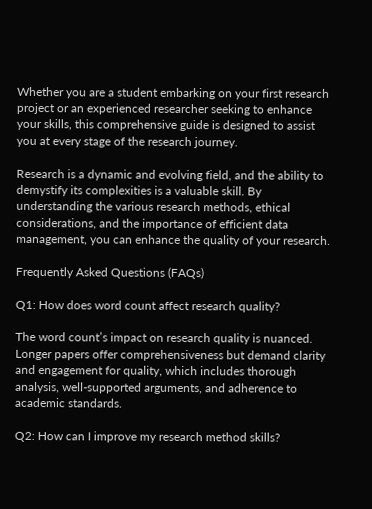Whether you are a student embarking on your first research project or an experienced researcher seeking to enhance your skills, this comprehensive guide is designed to assist you at every stage of the research journey.

Research is a dynamic and evolving field, and the ability to demystify its complexities is a valuable skill. By understanding the various research methods, ethical considerations, and the importance of efficient data management, you can enhance the quality of your research.

Frequently Asked Questions (FAQs)

Q1: How does word count affect research quality?

The word count’s impact on research quality is nuanced. Longer papers offer comprehensiveness but demand clarity and engagement for quality, which includes thorough analysis, well-supported arguments, and adherence to academic standards.

Q2: How can I improve my research method skills?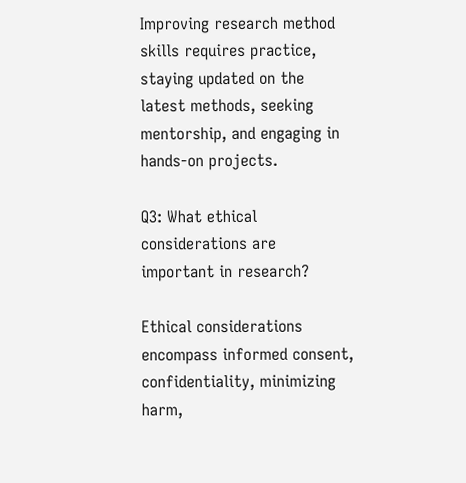Improving research method skills requires practice, staying updated on the latest methods, seeking mentorship, and engaging in hands-on projects.

Q3: What ethical considerations are important in research?

Ethical considerations encompass informed consent, confidentiality, minimizing harm,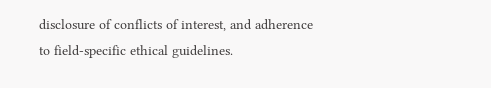disclosure of conflicts of interest, and adherence to field-specific ethical guidelines.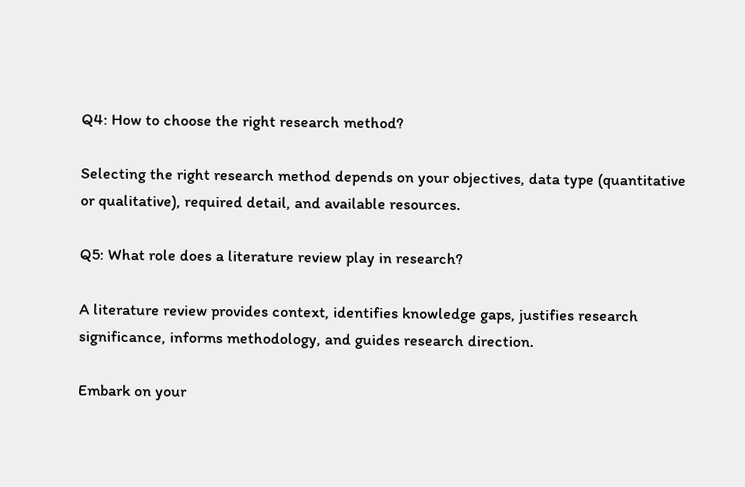Q4: How to choose the right research method?

Selecting the right research method depends on your objectives, data type (quantitative or qualitative), required detail, and available resources.

Q5: What role does a literature review play in research?

A literature review provides context, identifies knowledge gaps, justifies research significance, informs methodology, and guides research direction.

Embark on your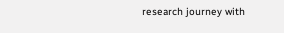research journey with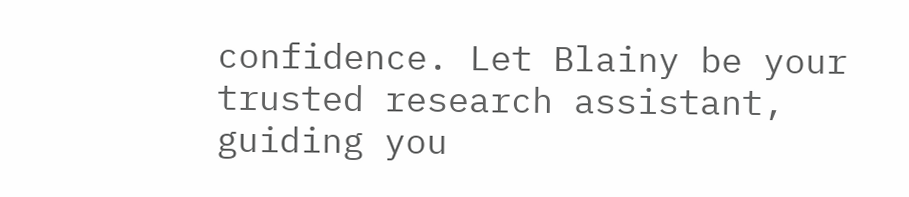confidence. Let Blainy be your trusted research assistant, guiding you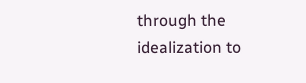through the idealization to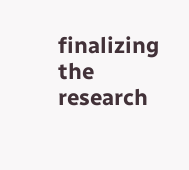finalizing the research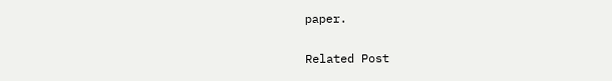paper.

Related Post